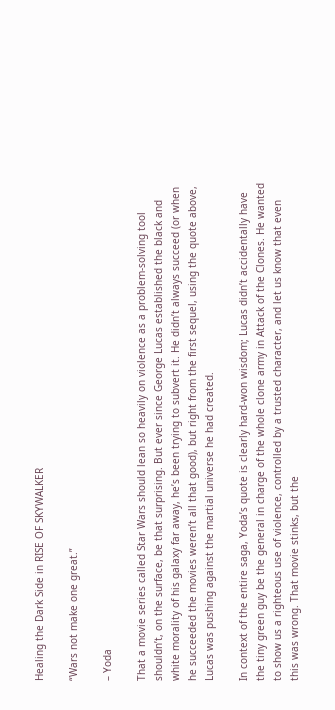Healing the Dark Side in RISE OF SKYWALKER

“Wars not make one great.”

– Yoda

That a movie series called Star Wars should lean so heavily on violence as a problem-solving tool shouldn’t, on the surface, be that surprising. But ever since George Lucas established the black and white morality of his galaxy far away, he’s been trying to subvert it. He didn’t always succeed (or when he succeeded the movies weren’t all that good), but right from the first sequel, using the quote above, Lucas was pushing against the martial universe he had created.

In context of the entire saga, Yoda’s quote is clearly hard-won wisdom; Lucas didn’t accidentally have the tiny green guy be the general in charge of the whole clone army in Attack of the Clones. He wanted to show us a righteous use of violence, controlled by a trusted character, and let us know that even this was wrong. That movie stinks, but the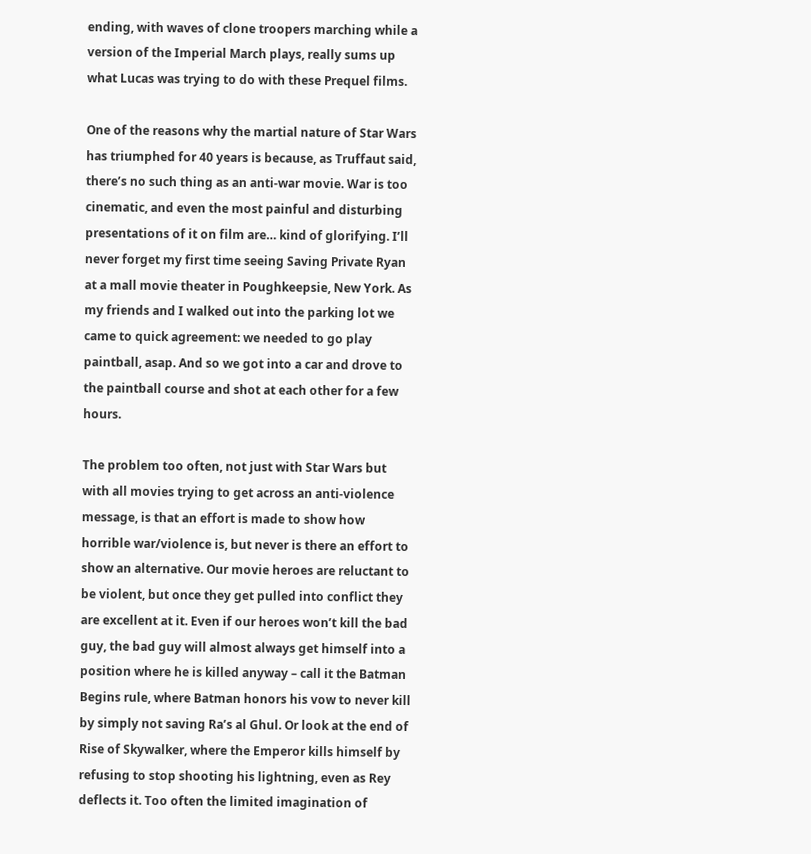ending, with waves of clone troopers marching while a version of the Imperial March plays, really sums up what Lucas was trying to do with these Prequel films.

One of the reasons why the martial nature of Star Wars has triumphed for 40 years is because, as Truffaut said, there’s no such thing as an anti-war movie. War is too cinematic, and even the most painful and disturbing presentations of it on film are… kind of glorifying. I’ll never forget my first time seeing Saving Private Ryan at a mall movie theater in Poughkeepsie, New York. As my friends and I walked out into the parking lot we came to quick agreement: we needed to go play paintball, asap. And so we got into a car and drove to the paintball course and shot at each other for a few hours.

The problem too often, not just with Star Wars but with all movies trying to get across an anti-violence message, is that an effort is made to show how horrible war/violence is, but never is there an effort to show an alternative. Our movie heroes are reluctant to be violent, but once they get pulled into conflict they are excellent at it. Even if our heroes won’t kill the bad guy, the bad guy will almost always get himself into a position where he is killed anyway – call it the Batman Begins rule, where Batman honors his vow to never kill by simply not saving Ra’s al Ghul. Or look at the end of Rise of Skywalker, where the Emperor kills himself by refusing to stop shooting his lightning, even as Rey deflects it. Too often the limited imagination of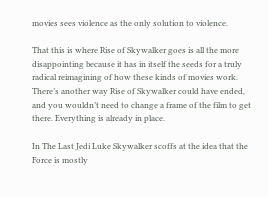movies sees violence as the only solution to violence.

That this is where Rise of Skywalker goes is all the more disappointing because it has in itself the seeds for a truly radical reimagining of how these kinds of movies work. There’s another way Rise of Skywalker could have ended, and you wouldn’t need to change a frame of the film to get there. Everything is already in place.

In The Last Jedi Luke Skywalker scoffs at the idea that the Force is mostly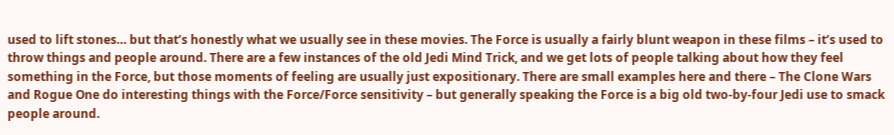used to lift stones… but that’s honestly what we usually see in these movies. The Force is usually a fairly blunt weapon in these films – it’s used to throw things and people around. There are a few instances of the old Jedi Mind Trick, and we get lots of people talking about how they feel something in the Force, but those moments of feeling are usually just expositionary. There are small examples here and there – The Clone Wars and Rogue One do interesting things with the Force/Force sensitivity – but generally speaking the Force is a big old two-by-four Jedi use to smack people around.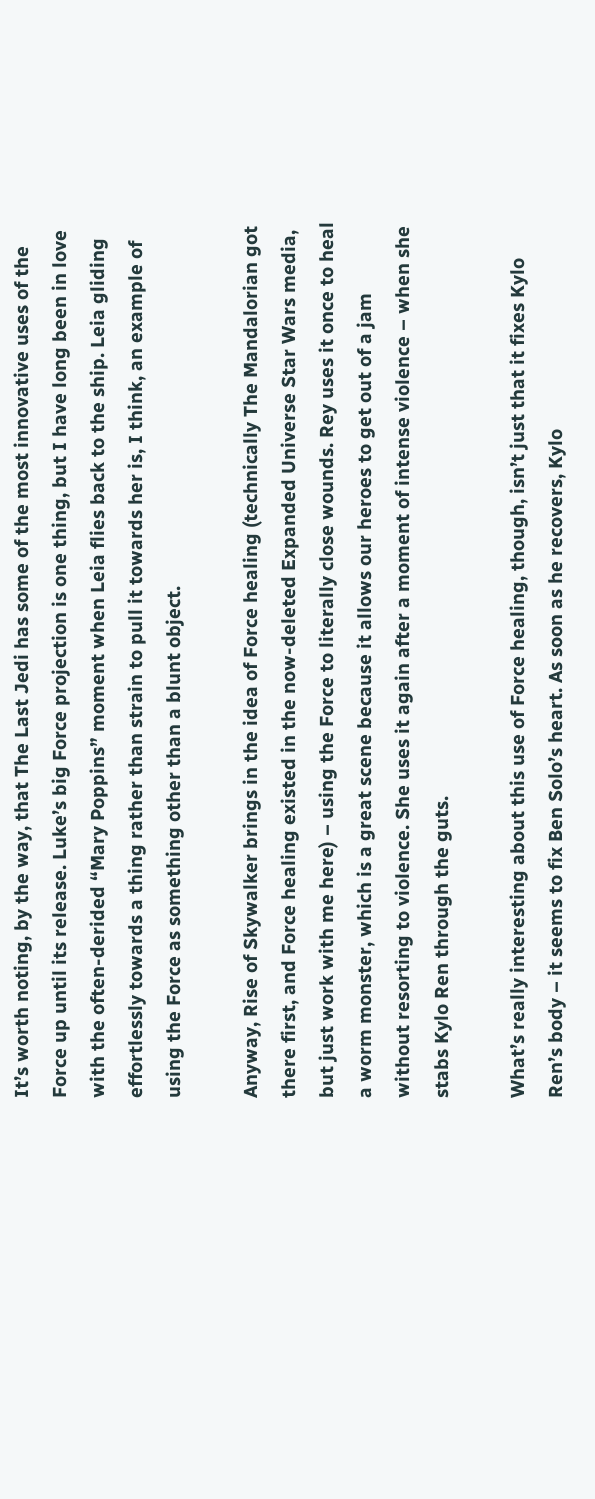It’s worth noting, by the way, that The Last Jedi has some of the most innovative uses of the Force up until its release. Luke’s big Force projection is one thing, but I have long been in love with the often-derided “Mary Poppins” moment when Leia flies back to the ship. Leia gliding effortlessly towards a thing rather than strain to pull it towards her is, I think, an example of using the Force as something other than a blunt object.

Anyway, Rise of Skywalker brings in the idea of Force healing (technically The Mandalorian got there first, and Force healing existed in the now-deleted Expanded Universe Star Wars media, but just work with me here) – using the Force to literally close wounds. Rey uses it once to heal a worm monster, which is a great scene because it allows our heroes to get out of a jam without resorting to violence. She uses it again after a moment of intense violence – when she stabs Kylo Ren through the guts.

What’s really interesting about this use of Force healing, though, isn’t just that it fixes Kylo Ren’s body – it seems to fix Ben Solo’s heart. As soon as he recovers, Kylo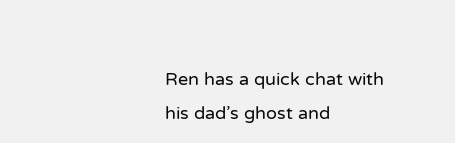Ren has a quick chat with his dad’s ghost and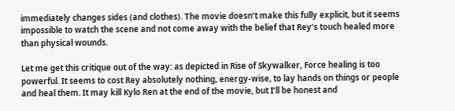immediately changes sides (and clothes). The movie doesn’t make this fully explicit, but it seems impossible to watch the scene and not come away with the belief that Rey’s touch healed more than physical wounds.

Let me get this critique out of the way: as depicted in Rise of Skywalker, Force healing is too powerful. It seems to cost Rey absolutely nothing, energy-wise, to lay hands on things or people and heal them. It may kill Kylo Ren at the end of the movie, but I’ll be honest and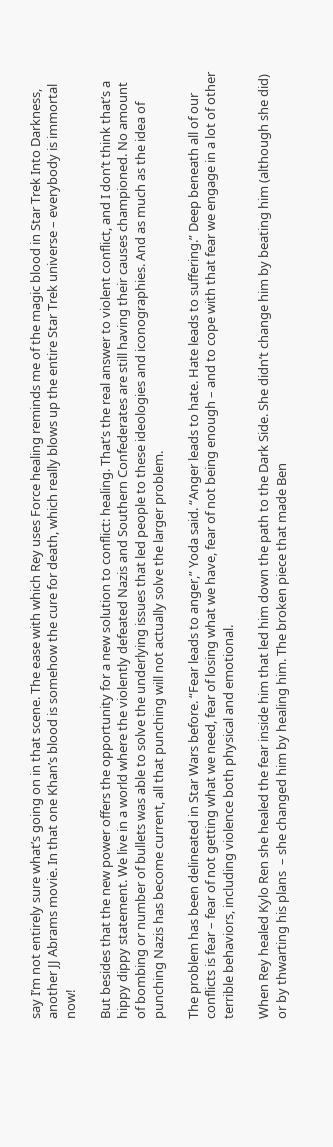say I’m not entirely sure what’s going on in that scene. The ease with which Rey uses Force healing reminds me of the magic blood in Star Trek Into Darkness, another JJ Abrams movie. In that one Khan’s blood is somehow the cure for death, which really blows up the entire Star Trek universe – everybody is immortal now!

But besides that the new power offers the opportunity for a new solution to conflict: healing. That’s the real answer to violent conflict, and I don’t think that’s a hippy dippy statement. We live in a world where the violently defeated Nazis and Southern Confederates are still having their causes championed. No amount of bombing or number of bullets was able to solve the underlying issues that led people to these ideologies and iconographies. And as much as the idea of punching Nazis has become current, all that punching will not actually solve the larger problem.

The problem has been delineated in Star Wars before. “Fear leads to anger,” Yoda said. “Anger leads to hate. Hate leads to suffering.” Deep beneath all of our conflicts is fear – fear of not getting what we need, fear of losing what we have, fear of not being enough – and to cope with that fear we engage in a lot of other terrible behaviors, including violence both physical and emotional.

When Rey healed Kylo Ren she healed the fear inside him that led him down the path to the Dark Side. She didn’t change him by beating him (although she did) or by thwarting his plans  – she changed him by healing him. The broken piece that made Ben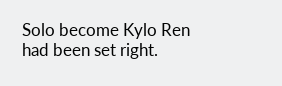Solo become Kylo Ren had been set right.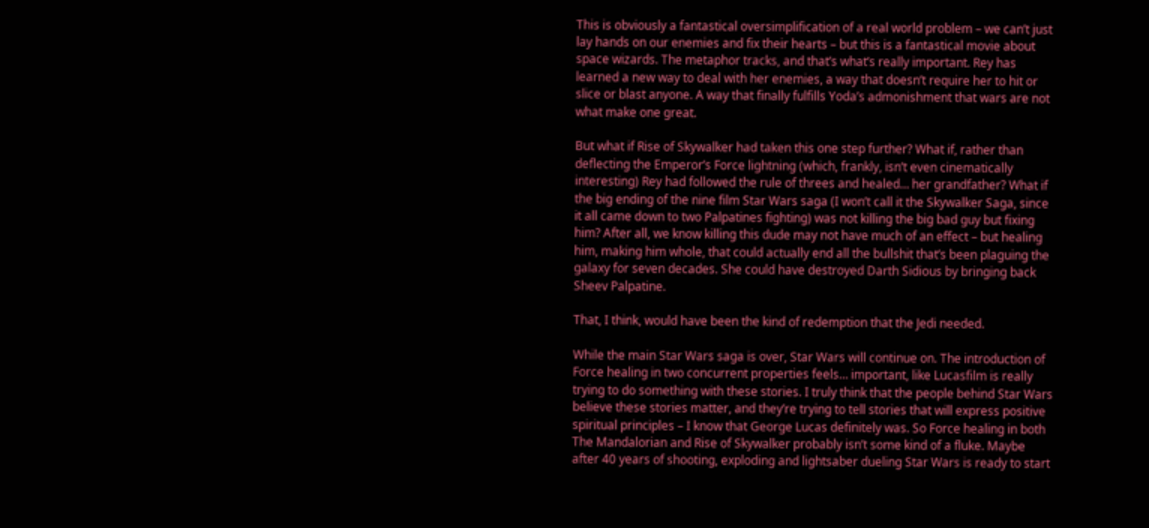This is obviously a fantastical oversimplification of a real world problem – we can’t just lay hands on our enemies and fix their hearts – but this is a fantastical movie about space wizards. The metaphor tracks, and that’s what’s really important. Rey has learned a new way to deal with her enemies, a way that doesn’t require her to hit or slice or blast anyone. A way that finally fulfills Yoda’s admonishment that wars are not what make one great.

But what if Rise of Skywalker had taken this one step further? What if, rather than deflecting the Emperor’s Force lightning (which, frankly, isn’t even cinematically interesting) Rey had followed the rule of threes and healed… her grandfather? What if the big ending of the nine film Star Wars saga (I won’t call it the Skywalker Saga, since it all came down to two Palpatines fighting) was not killing the big bad guy but fixing him? After all, we know killing this dude may not have much of an effect – but healing him, making him whole, that could actually end all the bullshit that’s been plaguing the galaxy for seven decades. She could have destroyed Darth Sidious by bringing back Sheev Palpatine.

That, I think, would have been the kind of redemption that the Jedi needed.

While the main Star Wars saga is over, Star Wars will continue on. The introduction of Force healing in two concurrent properties feels… important, like Lucasfilm is really trying to do something with these stories. I truly think that the people behind Star Wars believe these stories matter, and they’re trying to tell stories that will express positive spiritual principles – I know that George Lucas definitely was. So Force healing in both The Mandalorian and Rise of Skywalker probably isn’t some kind of a fluke. Maybe after 40 years of shooting, exploding and lightsaber dueling Star Wars is ready to start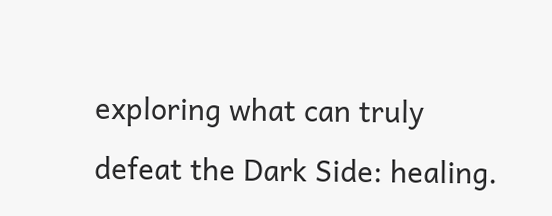exploring what can truly defeat the Dark Side: healing.